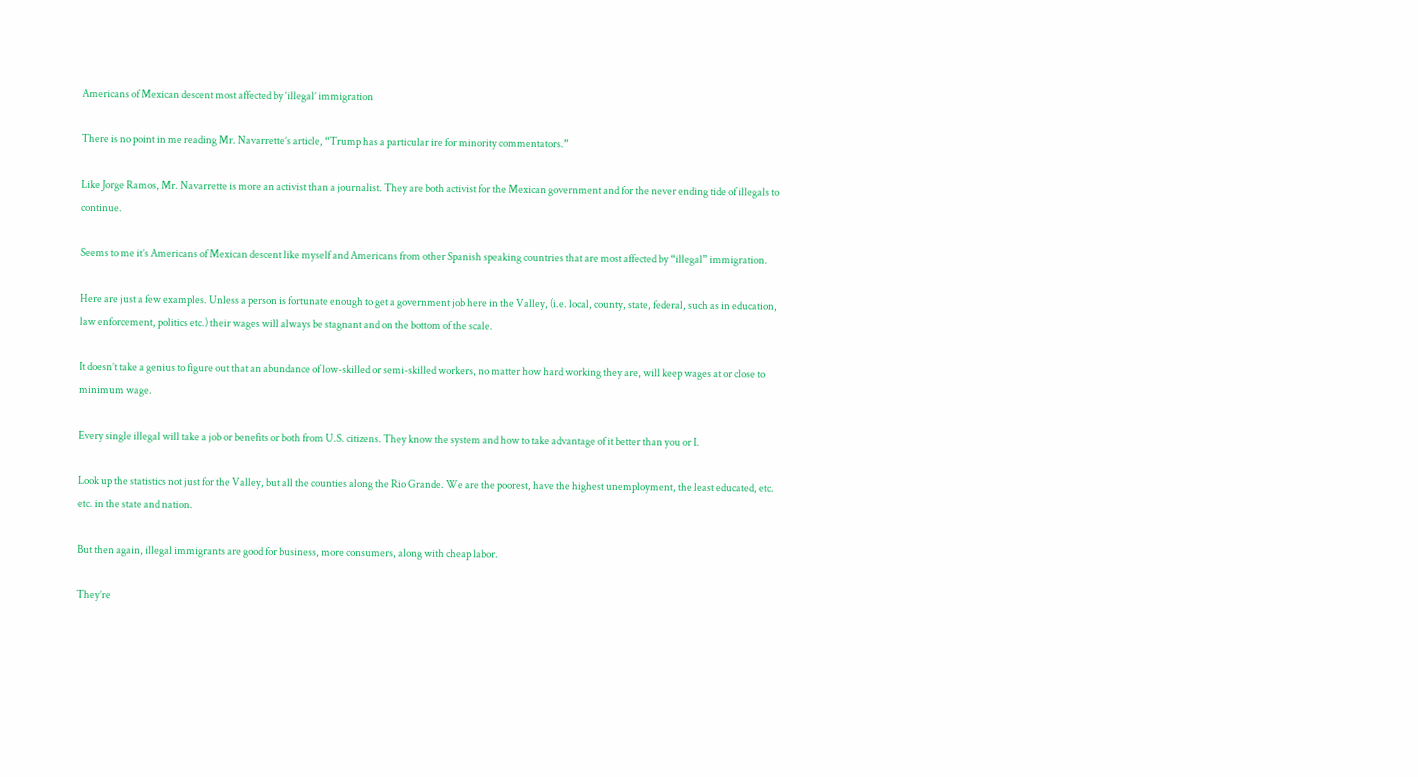Americans of Mexican descent most affected by ‘illegal’ immigration

There is no point in me reading Mr. Navarrette’s article, “Trump has a particular ire for minority commentators.”

Like Jorge Ramos, Mr. Navarrette is more an activist than a journalist. They are both activist for the Mexican government and for the never ending tide of illegals to continue.

Seems to me it’s Americans of Mexican descent like myself and Americans from other Spanish speaking countries that are most affected by “illegal” immigration.

Here are just a few examples. Unless a person is fortunate enough to get a government job here in the Valley, (i.e. local, county, state, federal, such as in education, law enforcement, politics etc.) their wages will always be stagnant and on the bottom of the scale.

It doesn’t take a genius to figure out that an abundance of low-skilled or semi-skilled workers, no matter how hard working they are, will keep wages at or close to minimum wage.

Every single illegal will take a job or benefits or both from U.S. citizens. They know the system and how to take advantage of it better than you or I.

Look up the statistics not just for the Valley, but all the counties along the Rio Grande. We are the poorest, have the highest unemployment, the least educated, etc. etc. in the state and nation.

But then again, illegal immigrants are good for business, more consumers, along with cheap labor.

They’re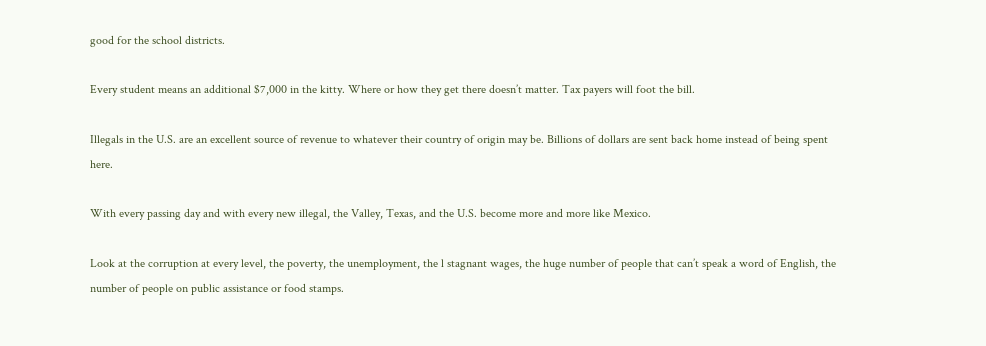good for the school districts.

Every student means an additional $7,000 in the kitty. Where or how they get there doesn’t matter. Tax payers will foot the bill.

Illegals in the U.S. are an excellent source of revenue to whatever their country of origin may be. Billions of dollars are sent back home instead of being spent here.

With every passing day and with every new illegal, the Valley, Texas, and the U.S. become more and more like Mexico.

Look at the corruption at every level, the poverty, the unemployment, the l stagnant wages, the huge number of people that can’t speak a word of English, the number of people on public assistance or food stamps.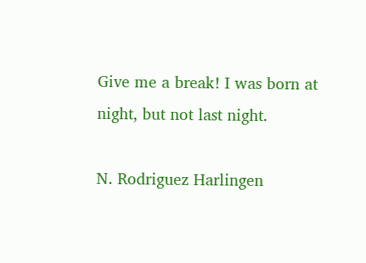Give me a break! I was born at night, but not last night.

N. Rodriguez Harlingen